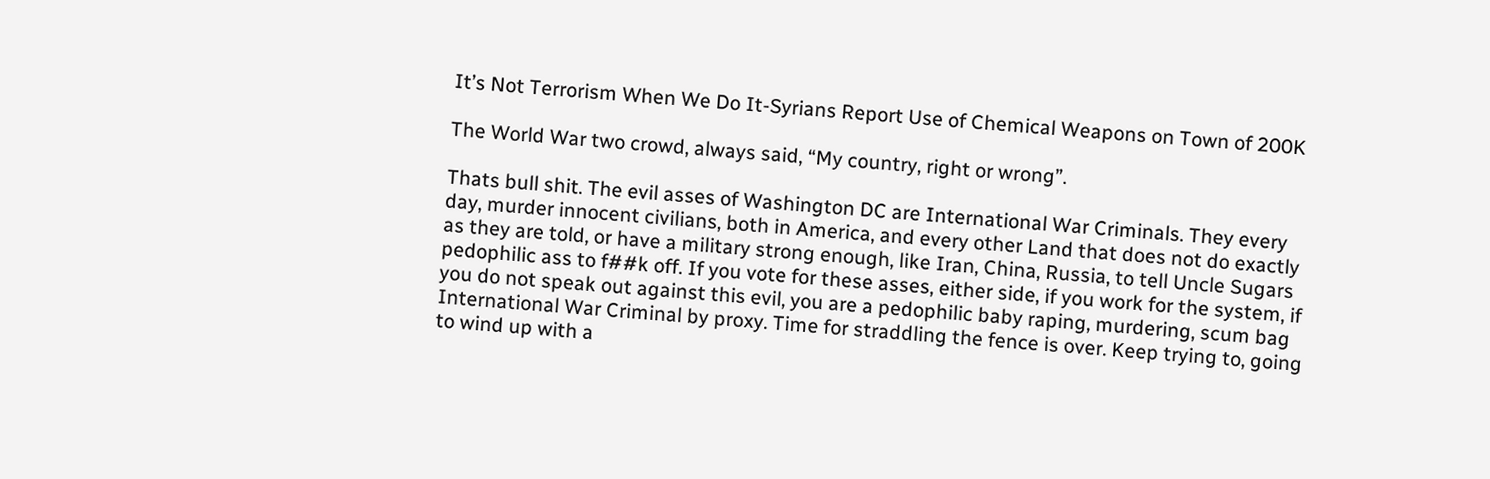It’s Not Terrorism When We Do It-Syrians Report Use of Chemical Weapons on Town of 200K

The World War two crowd, always said, “My country, right or wrong”.

Thats bull shit. The evil asses of Washington DC are International War Criminals. They every day, murder innocent civilians, both in America, and every other Land that does not do exactly as they are told, or have a military strong enough, like Iran, China, Russia, to tell Uncle Sugars pedophilic ass to f##k off. If you vote for these asses, either side, if you work for the system, if you do not speak out against this evil, you are a pedophilic baby raping, murdering, scum bag International War Criminal by proxy. Time for straddling the fence is over. Keep trying to, going to wind up with a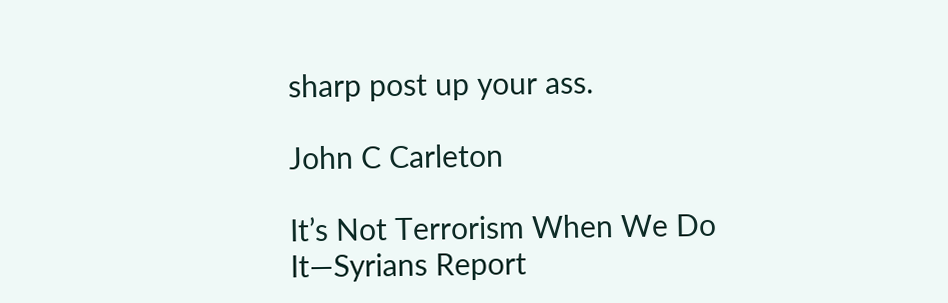sharp post up your ass.

John C Carleton

It’s Not Terrorism When We Do It—Syrians Report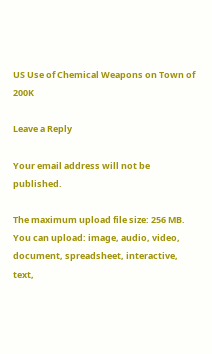US Use of Chemical Weapons on Town of 200K

Leave a Reply

Your email address will not be published.

The maximum upload file size: 256 MB. You can upload: image, audio, video, document, spreadsheet, interactive, text,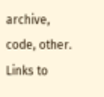archive, code, other. Links to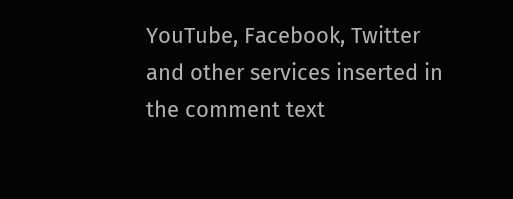YouTube, Facebook, Twitter and other services inserted in the comment text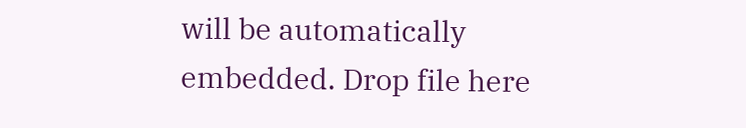will be automatically embedded. Drop file here